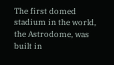The first domed stadium in the world, the Astrodome, was built in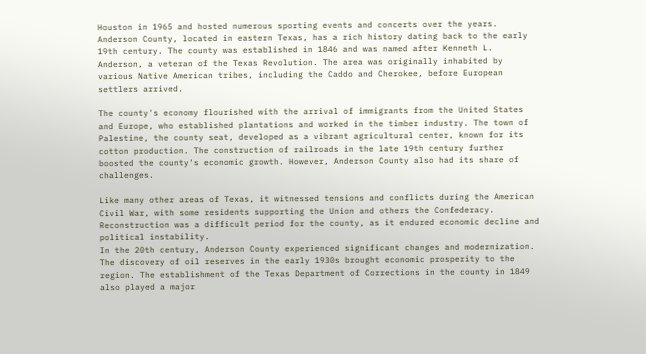Houston in 1965 and hosted numerous sporting events and concerts over the years.
Anderson County, located in eastern Texas, has a rich history dating back to the early 19th century. The county was established in 1846 and was named after Kenneth L. Anderson, a veteran of the Texas Revolution. The area was originally inhabited by various Native American tribes, including the Caddo and Cherokee, before European settlers arrived.

The county's economy flourished with the arrival of immigrants from the United States and Europe, who established plantations and worked in the timber industry. The town of Palestine, the county seat, developed as a vibrant agricultural center, known for its cotton production. The construction of railroads in the late 19th century further boosted the county's economic growth. However, Anderson County also had its share of challenges.

Like many other areas of Texas, it witnessed tensions and conflicts during the American Civil War, with some residents supporting the Union and others the Confederacy. Reconstruction was a difficult period for the county, as it endured economic decline and political instability.
In the 20th century, Anderson County experienced significant changes and modernization. The discovery of oil reserves in the early 1930s brought economic prosperity to the region. The establishment of the Texas Department of Corrections in the county in 1849 also played a major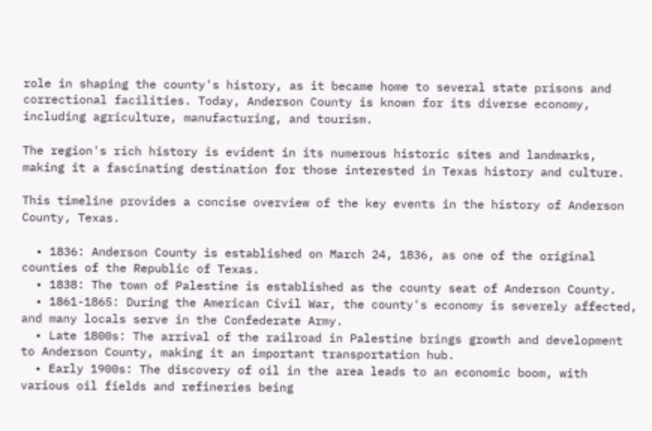role in shaping the county's history, as it became home to several state prisons and correctional facilities. Today, Anderson County is known for its diverse economy, including agriculture, manufacturing, and tourism.

The region's rich history is evident in its numerous historic sites and landmarks, making it a fascinating destination for those interested in Texas history and culture.

This timeline provides a concise overview of the key events in the history of Anderson County, Texas.

  • 1836: Anderson County is established on March 24, 1836, as one of the original counties of the Republic of Texas.
  • 1838: The town of Palestine is established as the county seat of Anderson County.
  • 1861-1865: During the American Civil War, the county's economy is severely affected, and many locals serve in the Confederate Army.
  • Late 1800s: The arrival of the railroad in Palestine brings growth and development to Anderson County, making it an important transportation hub.
  • Early 1900s: The discovery of oil in the area leads to an economic boom, with various oil fields and refineries being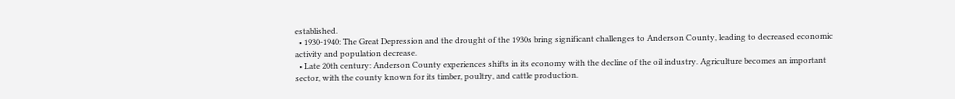established.
  • 1930-1940: The Great Depression and the drought of the 1930s bring significant challenges to Anderson County, leading to decreased economic activity and population decrease.
  • Late 20th century: Anderson County experiences shifts in its economy with the decline of the oil industry. Agriculture becomes an important sector, with the county known for its timber, poultry, and cattle production.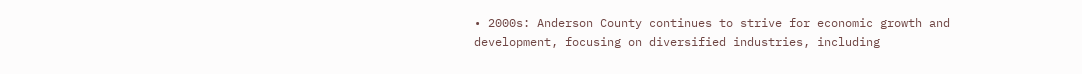• 2000s: Anderson County continues to strive for economic growth and development, focusing on diversified industries, including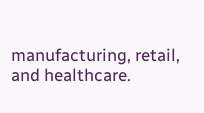manufacturing, retail, and healthcare.